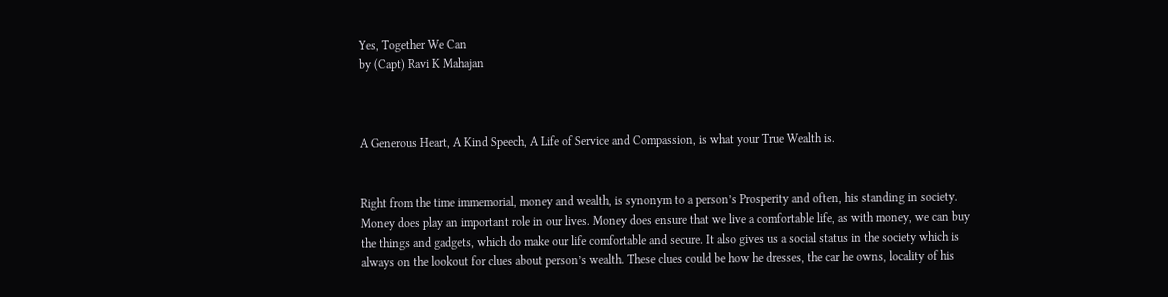Yes, Together We Can
by (Capt) Ravi K Mahajan



A Generous Heart, A Kind Speech, A Life of Service and Compassion, is what your True Wealth is.


Right from the time immemorial, money and wealth, is synonym to a person’s Prosperity and often, his standing in society. Money does play an important role in our lives. Money does ensure that we live a comfortable life, as with money, we can buy the things and gadgets, which do make our life comfortable and secure. It also gives us a social status in the society which is always on the lookout for clues about person’s wealth. These clues could be how he dresses, the car he owns, locality of his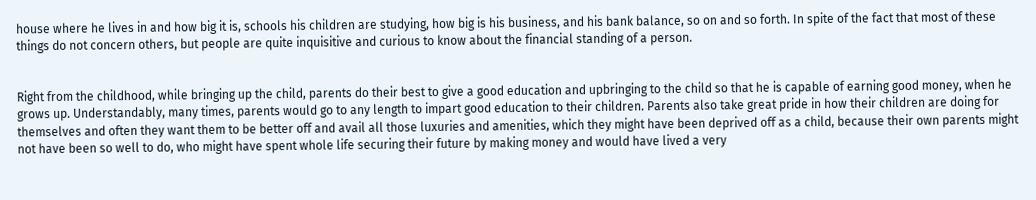house where he lives in and how big it is, schools his children are studying, how big is his business, and his bank balance, so on and so forth. In spite of the fact that most of these things do not concern others, but people are quite inquisitive and curious to know about the financial standing of a person.


Right from the childhood, while bringing up the child, parents do their best to give a good education and upbringing to the child so that he is capable of earning good money, when he grows up. Understandably, many times, parents would go to any length to impart good education to their children. Parents also take great pride in how their children are doing for themselves and often they want them to be better off and avail all those luxuries and amenities, which they might have been deprived off as a child, because their own parents might not have been so well to do, who might have spent whole life securing their future by making money and would have lived a very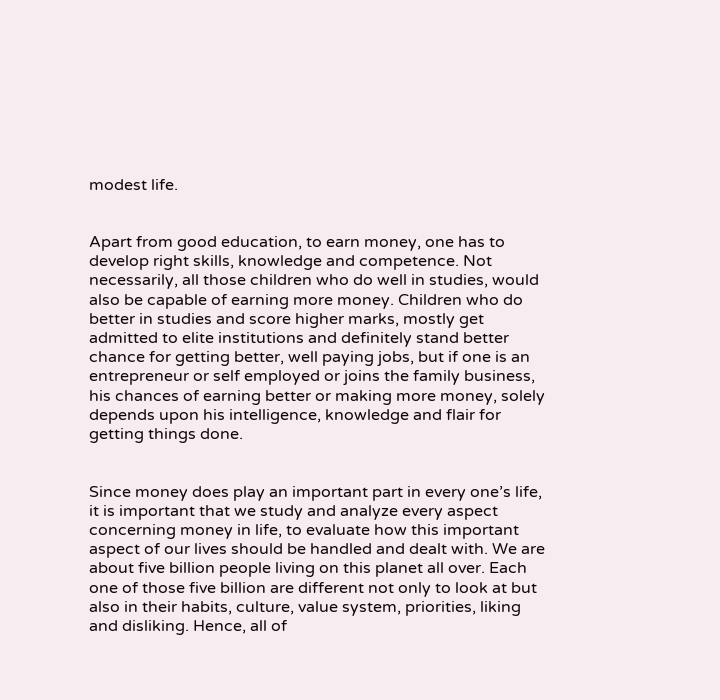modest life.


Apart from good education, to earn money, one has to develop right skills, knowledge and competence. Not necessarily, all those children who do well in studies, would also be capable of earning more money. Children who do better in studies and score higher marks, mostly get admitted to elite institutions and definitely stand better chance for getting better, well paying jobs, but if one is an entrepreneur or self employed or joins the family business, his chances of earning better or making more money, solely depends upon his intelligence, knowledge and flair for getting things done.


Since money does play an important part in every one’s life, it is important that we study and analyze every aspect concerning money in life, to evaluate how this important aspect of our lives should be handled and dealt with. We are about five billion people living on this planet all over. Each one of those five billion are different not only to look at but also in their habits, culture, value system, priorities, liking and disliking. Hence, all of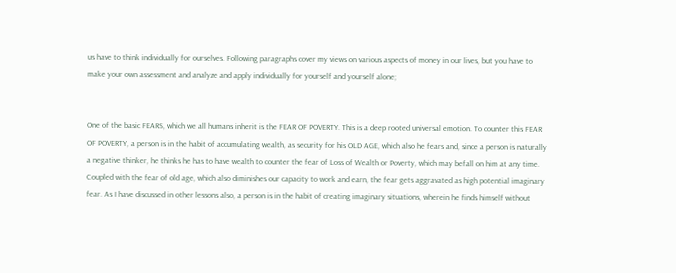us have to think individually for ourselves. Following paragraphs cover my views on various aspects of money in our lives, but you have to make your own assessment and analyze and apply individually for yourself and yourself alone;


One of the basic FEARS, which we all humans inherit is the FEAR OF POVERTY. This is a deep rooted universal emotion. To counter this FEAR OF POVERTY, a person is in the habit of accumulating wealth, as security for his OLD AGE, which also he fears and, since a person is naturally a negative thinker, he thinks he has to have wealth to counter the fear of Loss of Wealth or Poverty, which may befall on him at any time. Coupled with the fear of old age, which also diminishes our capacity to work and earn, the fear gets aggravated as high potential imaginary fear. As I have discussed in other lessons also, a person is in the habit of creating imaginary situations, wherein he finds himself without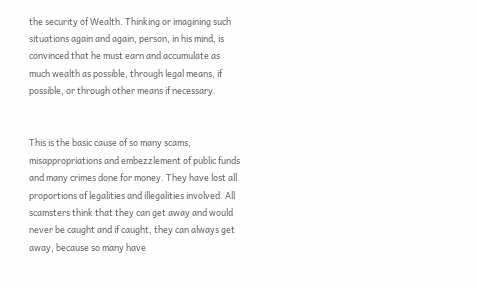the security of Wealth. Thinking or imagining such situations again and again, person, in his mind, is convinced that he must earn and accumulate as much wealth as possible, through legal means, if possible, or through other means if necessary.


This is the basic cause of so many scams, misappropriations and embezzlement of public funds and many crimes done for money. They have lost all proportions of legalities and illegalities involved. All scamsters think that they can get away and would never be caught and if caught, they can always get away, because so many have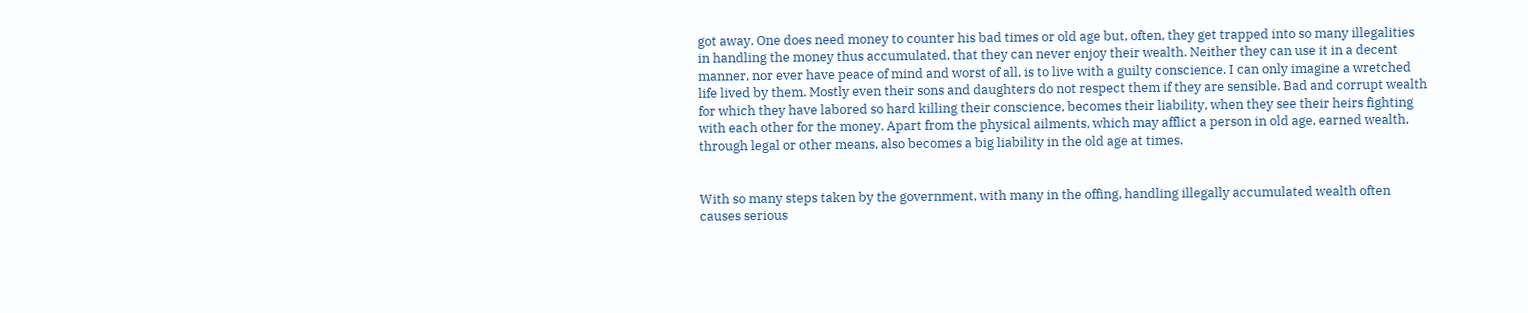got away. One does need money to counter his bad times or old age but, often, they get trapped into so many illegalities in handling the money thus accumulated, that they can never enjoy their wealth. Neither they can use it in a decent manner, nor ever have peace of mind and worst of all, is to live with a guilty conscience. I can only imagine a wretched life lived by them. Mostly even their sons and daughters do not respect them if they are sensible. Bad and corrupt wealth for which they have labored so hard killing their conscience, becomes their liability, when they see their heirs fighting with each other for the money. Apart from the physical ailments, which may afflict a person in old age, earned wealth, through legal or other means, also becomes a big liability in the old age at times.


With so many steps taken by the government, with many in the offing, handling illegally accumulated wealth often causes serious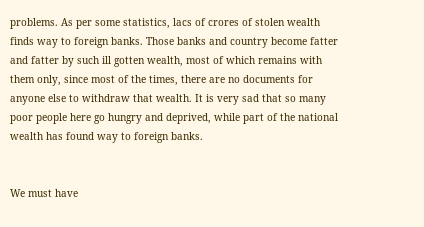problems. As per some statistics, lacs of crores of stolen wealth finds way to foreign banks. Those banks and country become fatter and fatter by such ill gotten wealth, most of which remains with them only, since most of the times, there are no documents for anyone else to withdraw that wealth. It is very sad that so many poor people here go hungry and deprived, while part of the national wealth has found way to foreign banks.


We must have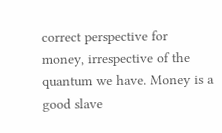correct perspective for money, irrespective of the quantum we have. Money is a good slave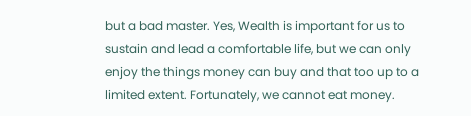but a bad master. Yes, Wealth is important for us to sustain and lead a comfortable life, but we can only enjoy the things money can buy and that too up to a limited extent. Fortunately, we cannot eat money.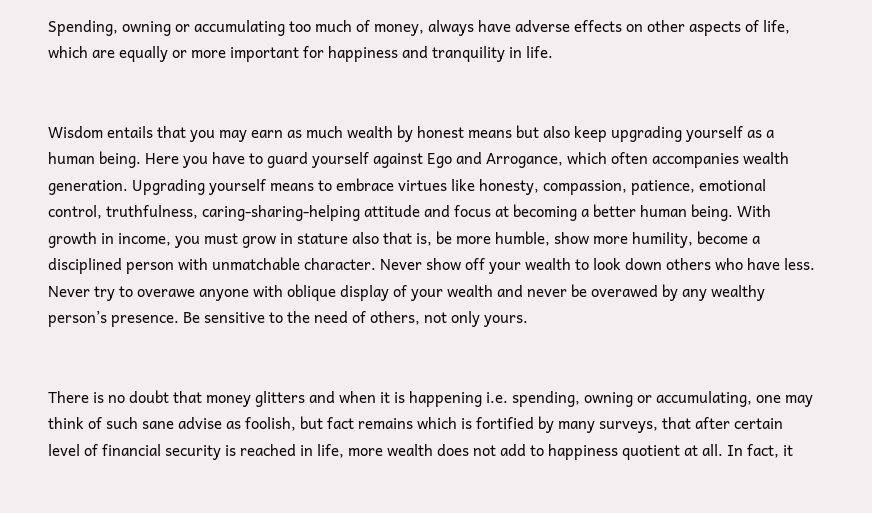Spending, owning or accumulating too much of money, always have adverse effects on other aspects of life, which are equally or more important for happiness and tranquility in life.


Wisdom entails that you may earn as much wealth by honest means but also keep upgrading yourself as a human being. Here you have to guard yourself against Ego and Arrogance, which often accompanies wealth generation. Upgrading yourself means to embrace virtues like honesty, compassion, patience, emotional control, truthfulness, caring-sharing-helping attitude and focus at becoming a better human being. With growth in income, you must grow in stature also that is, be more humble, show more humility, become a disciplined person with unmatchable character. Never show off your wealth to look down others who have less. Never try to overawe anyone with oblique display of your wealth and never be overawed by any wealthy person’s presence. Be sensitive to the need of others, not only yours.


There is no doubt that money glitters and when it is happening i.e. spending, owning or accumulating, one may think of such sane advise as foolish, but fact remains which is fortified by many surveys, that after certain level of financial security is reached in life, more wealth does not add to happiness quotient at all. In fact, it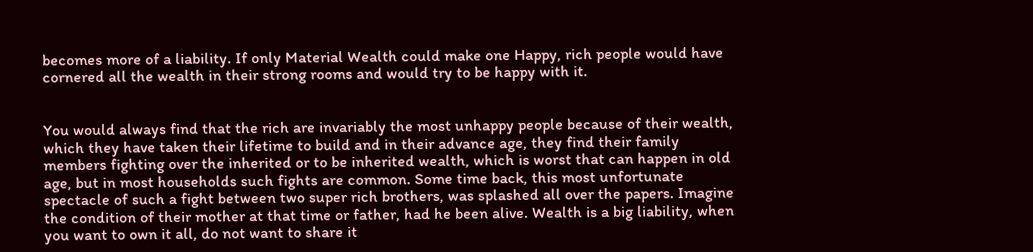becomes more of a liability. If only Material Wealth could make one Happy, rich people would have cornered all the wealth in their strong rooms and would try to be happy with it.


You would always find that the rich are invariably the most unhappy people because of their wealth, which they have taken their lifetime to build and in their advance age, they find their family members fighting over the inherited or to be inherited wealth, which is worst that can happen in old age, but in most households such fights are common. Some time back, this most unfortunate spectacle of such a fight between two super rich brothers, was splashed all over the papers. Imagine the condition of their mother at that time or father, had he been alive. Wealth is a big liability, when you want to own it all, do not want to share it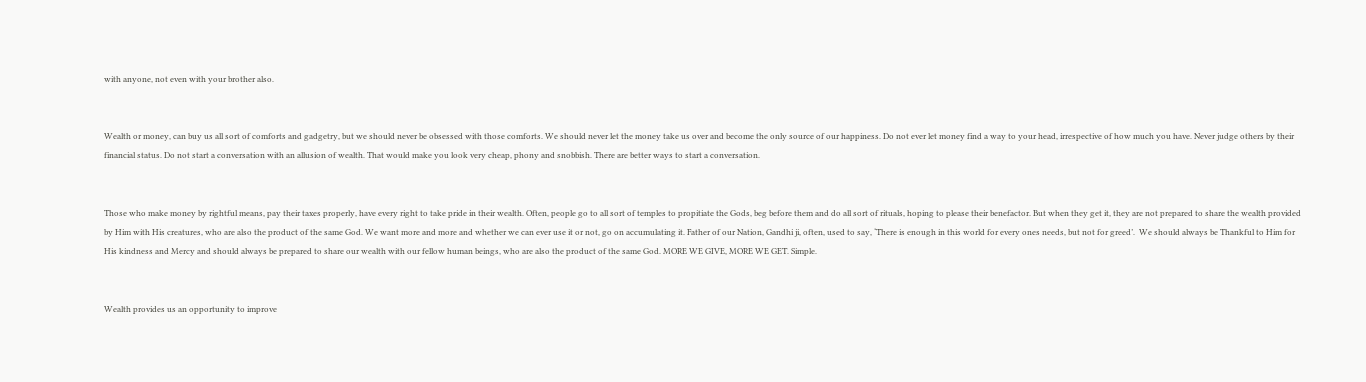with anyone, not even with your brother also.


Wealth or money, can buy us all sort of comforts and gadgetry, but we should never be obsessed with those comforts. We should never let the money take us over and become the only source of our happiness. Do not ever let money find a way to your head, irrespective of how much you have. Never judge others by their financial status. Do not start a conversation with an allusion of wealth. That would make you look very cheap, phony and snobbish. There are better ways to start a conversation.


Those who make money by rightful means, pay their taxes properly, have every right to take pride in their wealth. Often, people go to all sort of temples to propitiate the Gods, beg before them and do all sort of rituals, hoping to please their benefactor. But when they get it, they are not prepared to share the wealth provided by Him with His creatures, who are also the product of the same God. We want more and more and whether we can ever use it or not, go on accumulating it. Father of our Nation, Gandhi ji, often, used to say, ‘There is enough in this world for every ones needs, but not for greed’.  We should always be Thankful to Him for His kindness and Mercy and should always be prepared to share our wealth with our fellow human beings, who are also the product of the same God. MORE WE GIVE, MORE WE GET. Simple.


Wealth provides us an opportunity to improve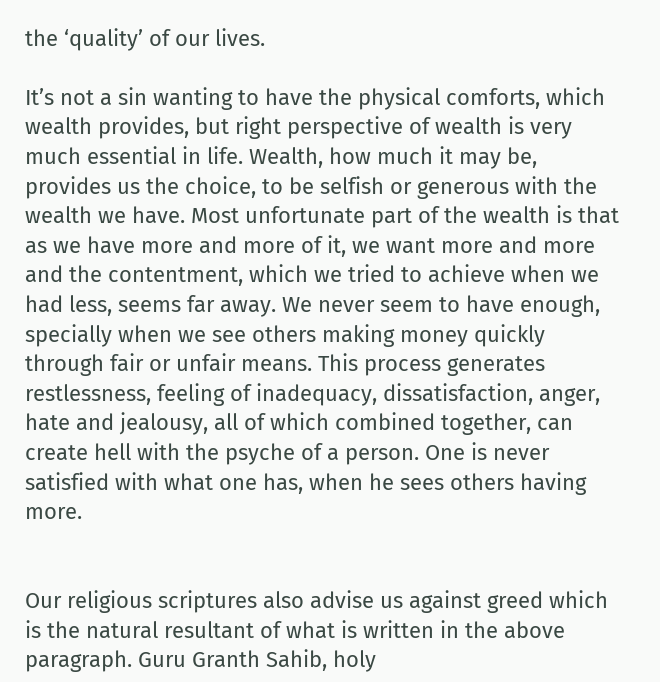the ‘quality’ of our lives.

It’s not a sin wanting to have the physical comforts, which wealth provides, but right perspective of wealth is very much essential in life. Wealth, how much it may be, provides us the choice, to be selfish or generous with the wealth we have. Most unfortunate part of the wealth is that as we have more and more of it, we want more and more and the contentment, which we tried to achieve when we had less, seems far away. We never seem to have enough, specially when we see others making money quickly through fair or unfair means. This process generates restlessness, feeling of inadequacy, dissatisfaction, anger, hate and jealousy, all of which combined together, can create hell with the psyche of a person. One is never satisfied with what one has, when he sees others having more.


Our religious scriptures also advise us against greed which is the natural resultant of what is written in the above paragraph. Guru Granth Sahib, holy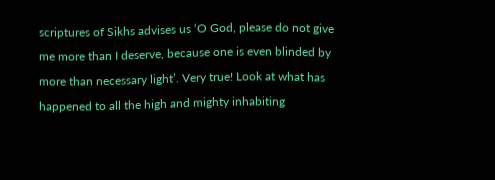scriptures of Sikhs advises us ‘O God, please do not give me more than I deserve, because one is even blinded by more than necessary light’. Very true! Look at what has happened to all the high and mighty inhabiting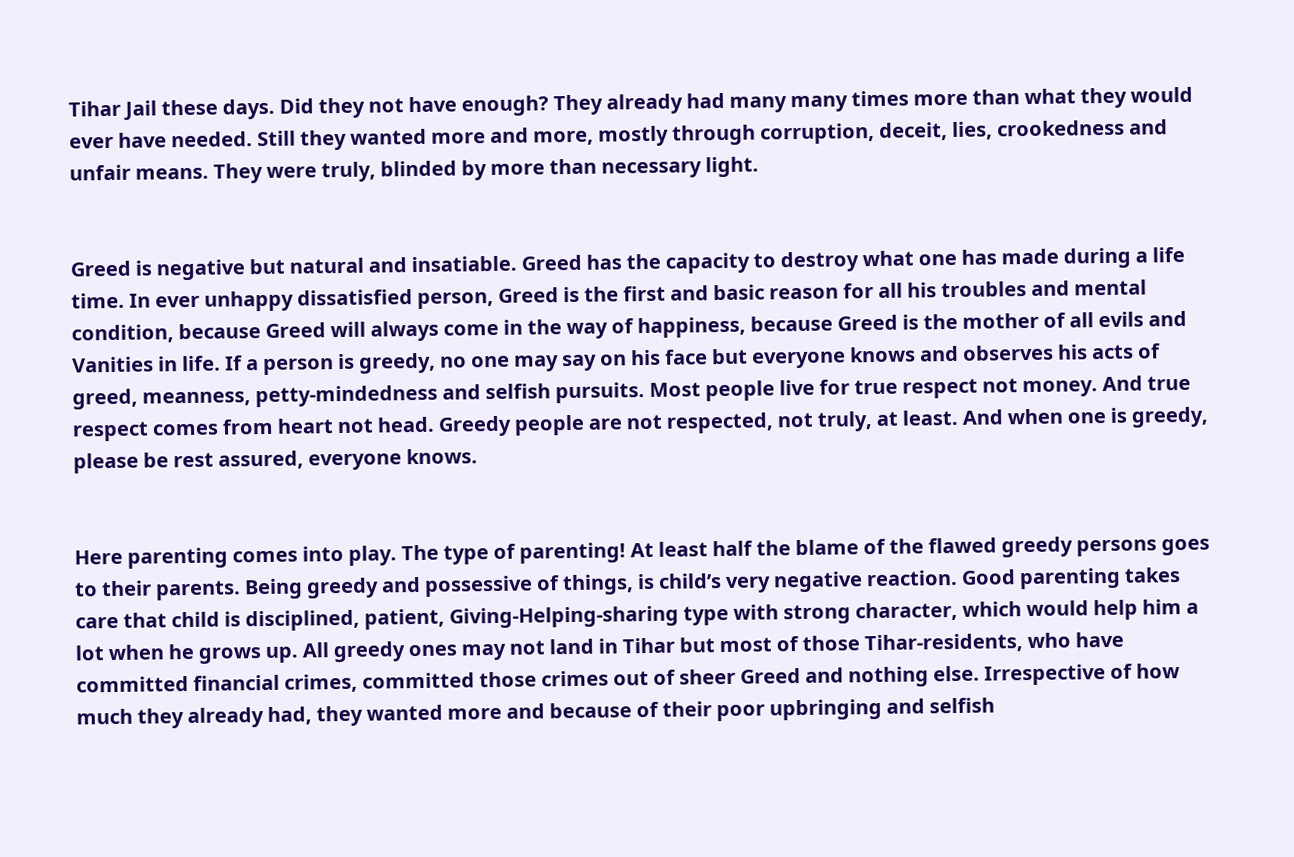Tihar Jail these days. Did they not have enough? They already had many many times more than what they would ever have needed. Still they wanted more and more, mostly through corruption, deceit, lies, crookedness and unfair means. They were truly, blinded by more than necessary light.


Greed is negative but natural and insatiable. Greed has the capacity to destroy what one has made during a life time. In ever unhappy dissatisfied person, Greed is the first and basic reason for all his troubles and mental condition, because Greed will always come in the way of happiness, because Greed is the mother of all evils and Vanities in life. If a person is greedy, no one may say on his face but everyone knows and observes his acts of greed, meanness, petty-mindedness and selfish pursuits. Most people live for true respect not money. And true respect comes from heart not head. Greedy people are not respected, not truly, at least. And when one is greedy, please be rest assured, everyone knows.


Here parenting comes into play. The type of parenting! At least half the blame of the flawed greedy persons goes to their parents. Being greedy and possessive of things, is child’s very negative reaction. Good parenting takes care that child is disciplined, patient, Giving-Helping-sharing type with strong character, which would help him a lot when he grows up. All greedy ones may not land in Tihar but most of those Tihar-residents, who have committed financial crimes, committed those crimes out of sheer Greed and nothing else. Irrespective of how much they already had, they wanted more and because of their poor upbringing and selfish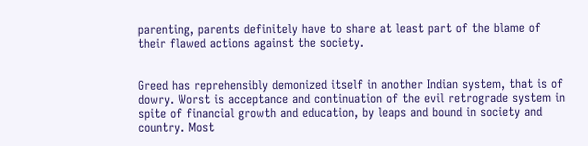parenting, parents definitely have to share at least part of the blame of their flawed actions against the society.


Greed has reprehensibly demonized itself in another Indian system, that is of dowry. Worst is acceptance and continuation of the evil retrograde system in spite of financial growth and education, by leaps and bound in society and country. Most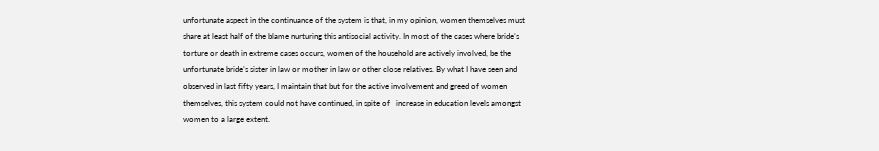unfortunate aspect in the continuance of the system is that, in my opinion, women themselves must share at least half of the blame nurturing this antisocial activity. In most of the cases where bride’s torture or death in extreme cases occurs, women of the household are actively involved, be the unfortunate bride’s sister in law or mother in law or other close relatives. By what I have seen and observed in last fifty years, I maintain that but for the active involvement and greed of women themselves, this system could not have continued, in spite of   increase in education levels amongst women to a large extent.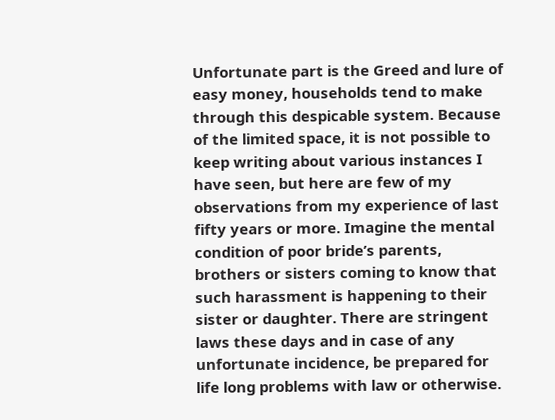Unfortunate part is the Greed and lure of easy money, households tend to make through this despicable system. Because of the limited space, it is not possible to keep writing about various instances I have seen, but here are few of my observations from my experience of last fifty years or more. Imagine the mental condition of poor bride’s parents, brothers or sisters coming to know that such harassment is happening to their sister or daughter. There are stringent laws these days and in case of any unfortunate incidence, be prepared for life long problems with law or otherwise.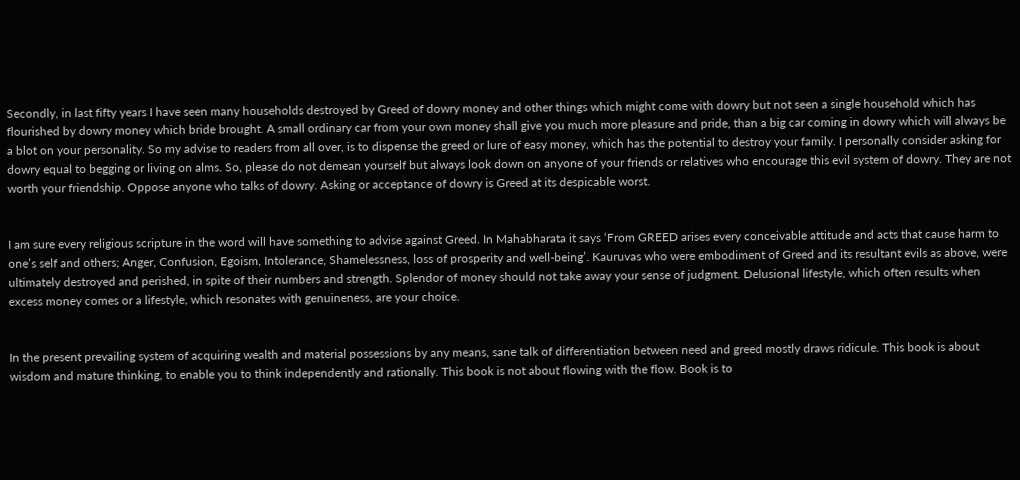Secondly, in last fifty years I have seen many households destroyed by Greed of dowry money and other things which might come with dowry but not seen a single household which has flourished by dowry money which bride brought. A small ordinary car from your own money shall give you much more pleasure and pride, than a big car coming in dowry which will always be a blot on your personality. So my advise to readers from all over, is to dispense the greed or lure of easy money, which has the potential to destroy your family. I personally consider asking for dowry equal to begging or living on alms. So, please do not demean yourself but always look down on anyone of your friends or relatives who encourage this evil system of dowry. They are not worth your friendship. Oppose anyone who talks of dowry. Asking or acceptance of dowry is Greed at its despicable worst.


I am sure every religious scripture in the word will have something to advise against Greed. In Mahabharata it says ‘From GREED arises every conceivable attitude and acts that cause harm to one’s self and others; Anger, Confusion, Egoism, Intolerance, Shamelessness, loss of prosperity and well-being’. Kauruvas who were embodiment of Greed and its resultant evils as above, were ultimately destroyed and perished, in spite of their numbers and strength. Splendor of money should not take away your sense of judgment. Delusional lifestyle, which often results when excess money comes or a lifestyle, which resonates with genuineness, are your choice.


In the present prevailing system of acquiring wealth and material possessions by any means, sane talk of differentiation between need and greed mostly draws ridicule. This book is about wisdom and mature thinking, to enable you to think independently and rationally. This book is not about flowing with the flow. Book is to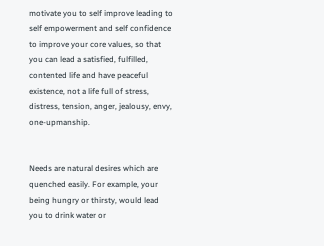motivate you to self improve leading to self empowerment and self confidence to improve your core values, so that you can lead a satisfied, fulfilled, contented life and have peaceful existence, not a life full of stress, distress, tension, anger, jealousy, envy, one-upmanship.


Needs are natural desires which are quenched easily. For example, your being hungry or thirsty, would lead you to drink water or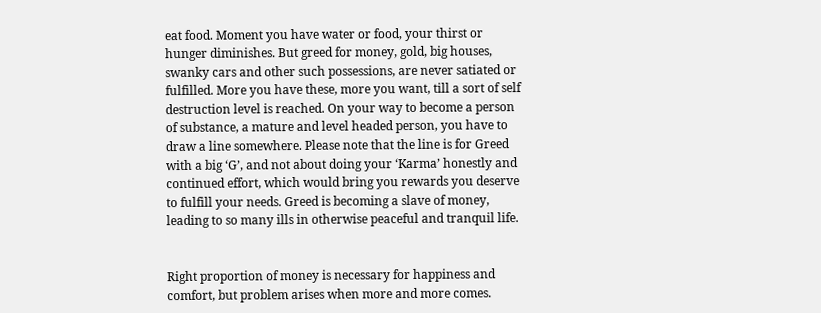eat food. Moment you have water or food, your thirst or hunger diminishes. But greed for money, gold, big houses, swanky cars and other such possessions, are never satiated or fulfilled. More you have these, more you want, till a sort of self destruction level is reached. On your way to become a person of substance, a mature and level headed person, you have to draw a line somewhere. Please note that the line is for Greed with a big ‘G’, and not about doing your ‘Karma’ honestly and continued effort, which would bring you rewards you deserve to fulfill your needs. Greed is becoming a slave of money, leading to so many ills in otherwise peaceful and tranquil life.


Right proportion of money is necessary for happiness and comfort, but problem arises when more and more comes.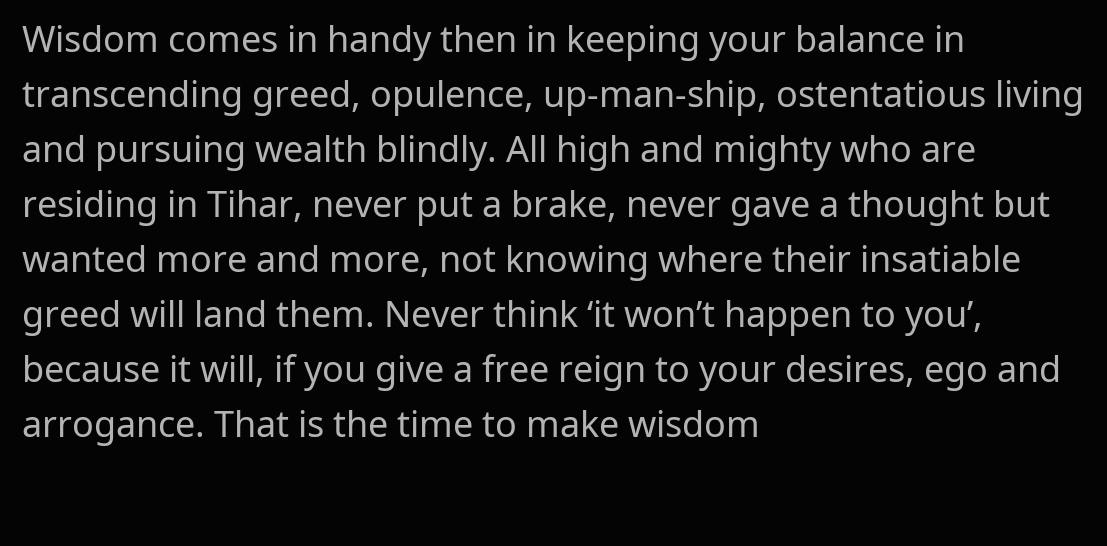Wisdom comes in handy then in keeping your balance in transcending greed, opulence, up-man-ship, ostentatious living and pursuing wealth blindly. All high and mighty who are residing in Tihar, never put a brake, never gave a thought but wanted more and more, not knowing where their insatiable greed will land them. Never think ‘it won’t happen to you’, because it will, if you give a free reign to your desires, ego and arrogance. That is the time to make wisdom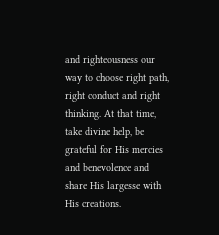and righteousness our way to choose right path, right conduct and right thinking. At that time, take divine help, be grateful for His mercies and benevolence and share His largesse with His creations.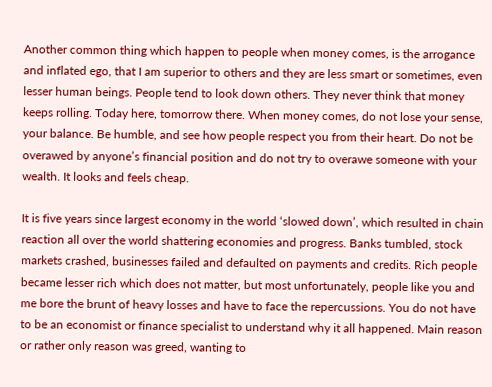Another common thing which happen to people when money comes, is the arrogance and inflated ego, that I am superior to others and they are less smart or sometimes, even lesser human beings. People tend to look down others. They never think that money keeps rolling. Today here, tomorrow there. When money comes, do not lose your sense, your balance. Be humble, and see how people respect you from their heart. Do not be overawed by anyone’s financial position and do not try to overawe someone with your wealth. It looks and feels cheap.

It is five years since largest economy in the world ‘slowed down’, which resulted in chain reaction all over the world shattering economies and progress. Banks tumbled, stock markets crashed, businesses failed and defaulted on payments and credits. Rich people became lesser rich which does not matter, but most unfortunately, people like you and me bore the brunt of heavy losses and have to face the repercussions. You do not have to be an economist or finance specialist to understand why it all happened. Main reason or rather only reason was greed, wanting to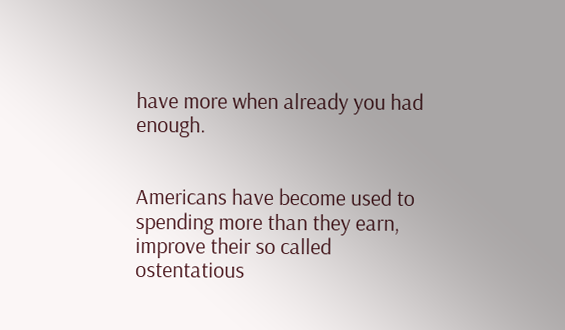have more when already you had enough.


Americans have become used to spending more than they earn, improve their so called          ostentatious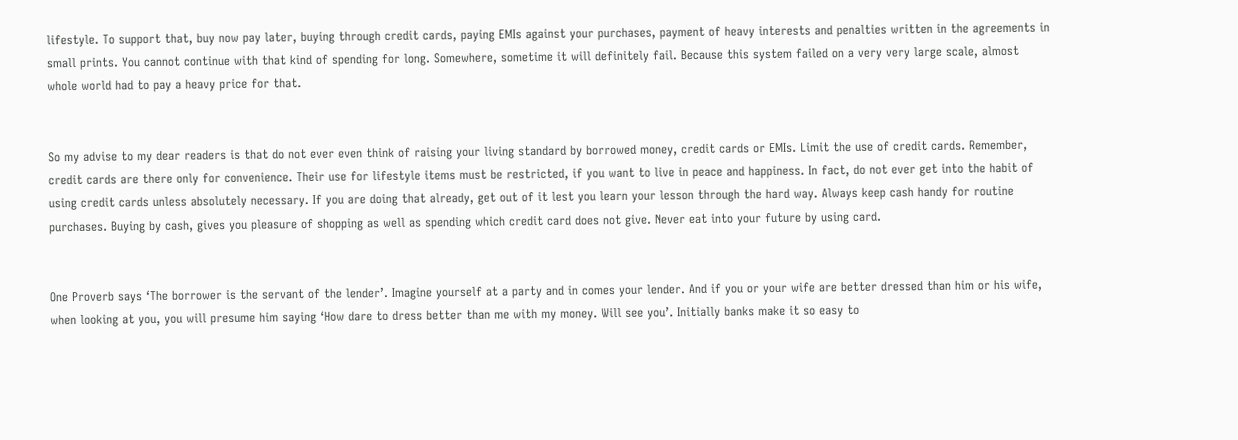lifestyle. To support that, buy now pay later, buying through credit cards, paying EMIs against your purchases, payment of heavy interests and penalties written in the agreements in small prints. You cannot continue with that kind of spending for long. Somewhere, sometime it will definitely fail. Because this system failed on a very very large scale, almost whole world had to pay a heavy price for that.


So my advise to my dear readers is that do not ever even think of raising your living standard by borrowed money, credit cards or EMIs. Limit the use of credit cards. Remember, credit cards are there only for convenience. Their use for lifestyle items must be restricted, if you want to live in peace and happiness. In fact, do not ever get into the habit of using credit cards unless absolutely necessary. If you are doing that already, get out of it lest you learn your lesson through the hard way. Always keep cash handy for routine purchases. Buying by cash, gives you pleasure of shopping as well as spending which credit card does not give. Never eat into your future by using card.


One Proverb says ‘The borrower is the servant of the lender’. Imagine yourself at a party and in comes your lender. And if you or your wife are better dressed than him or his wife, when looking at you, you will presume him saying ‘How dare to dress better than me with my money. Will see you’. Initially banks make it so easy to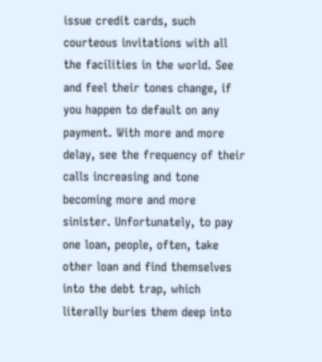issue credit cards, such courteous invitations with all the facilities in the world. See and feel their tones change, if you happen to default on any payment. With more and more delay, see the frequency of their calls increasing and tone becoming more and more sinister. Unfortunately, to pay one loan, people, often, take other loan and find themselves into the debt trap, which literally buries them deep into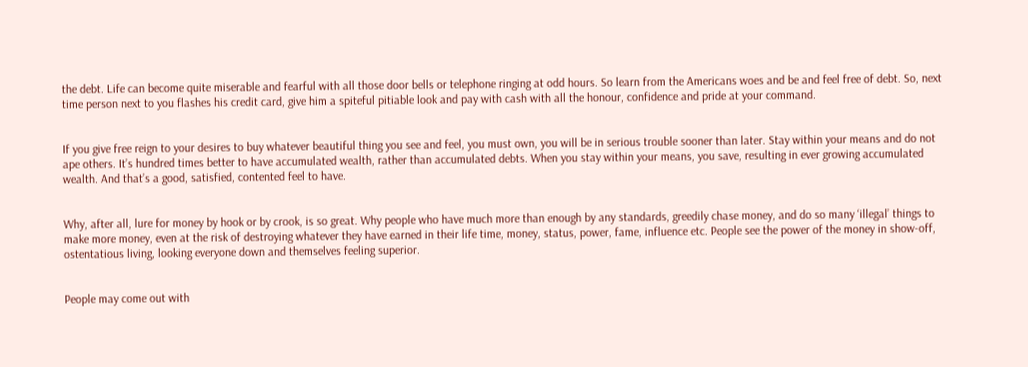the debt. Life can become quite miserable and fearful with all those door bells or telephone ringing at odd hours. So learn from the Americans woes and be and feel free of debt. So, next time person next to you flashes his credit card, give him a spiteful pitiable look and pay with cash with all the honour, confidence and pride at your command.


If you give free reign to your desires to buy whatever beautiful thing you see and feel, you must own, you will be in serious trouble sooner than later. Stay within your means and do not ape others. It’s hundred times better to have accumulated wealth, rather than accumulated debts. When you stay within your means, you save, resulting in ever growing accumulated wealth. And that’s a good, satisfied, contented feel to have.


Why, after all, lure for money by hook or by crook, is so great. Why people who have much more than enough by any standards, greedily chase money, and do so many ‘illegal’ things to make more money, even at the risk of destroying whatever they have earned in their life time, money, status, power, fame, influence etc. People see the power of the money in show-off, ostentatious living, looking everyone down and themselves feeling superior.


People may come out with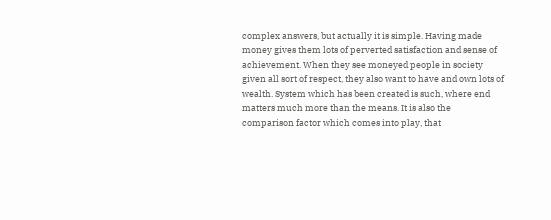complex answers, but actually it is simple. Having made money gives them lots of perverted satisfaction and sense of achievement. When they see moneyed people in society given all sort of respect, they also want to have and own lots of wealth. System which has been created is such, where end matters much more than the means. It is also the comparison factor which comes into play, that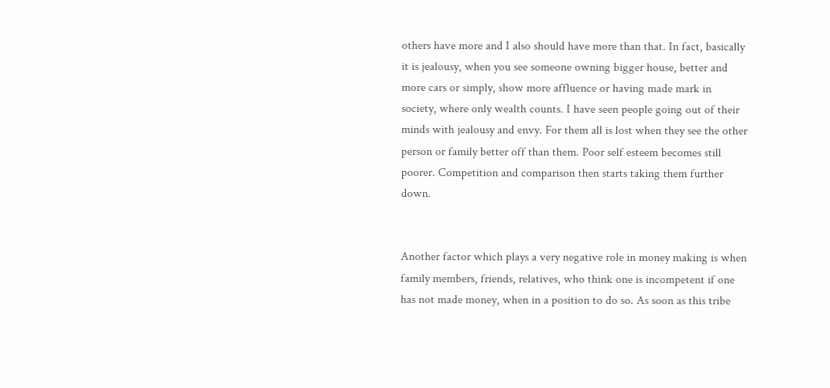others have more and I also should have more than that. In fact, basically it is jealousy, when you see someone owning bigger house, better and more cars or simply, show more affluence or having made mark in society, where only wealth counts. I have seen people going out of their minds with jealousy and envy. For them all is lost when they see the other person or family better off than them. Poor self esteem becomes still poorer. Competition and comparison then starts taking them further down.


Another factor which plays a very negative role in money making is when family members, friends, relatives, who think one is incompetent if one has not made money, when in a position to do so. As soon as this tribe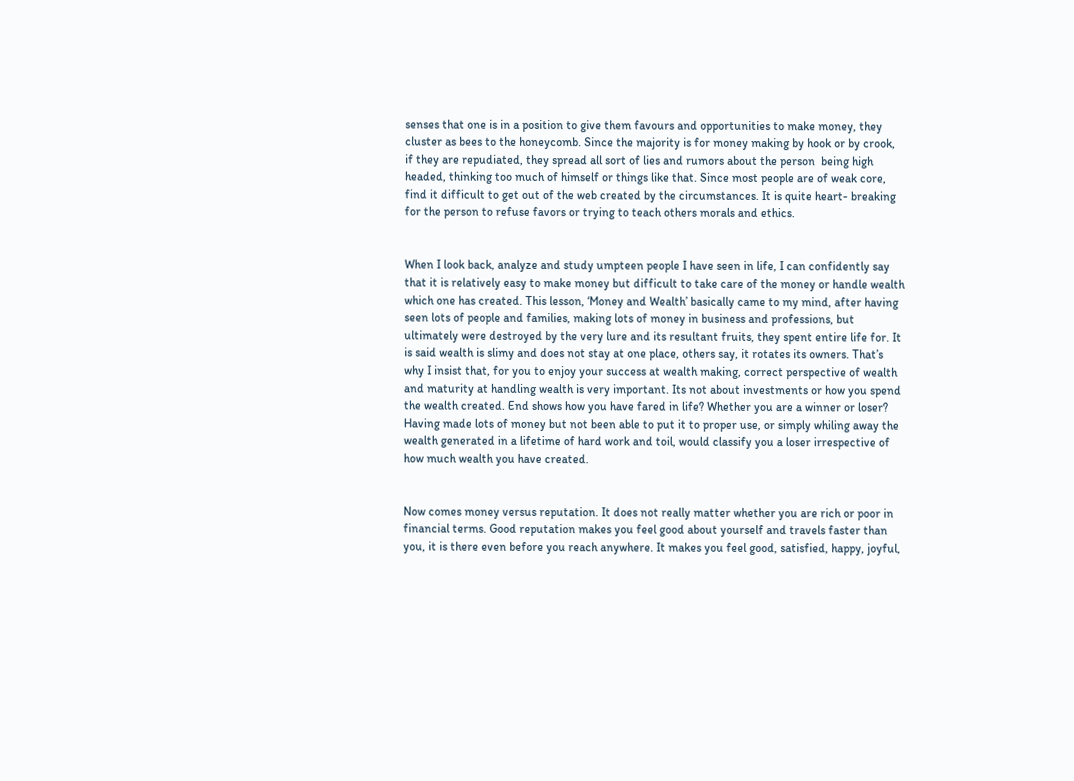senses that one is in a position to give them favours and opportunities to make money, they cluster as bees to the honeycomb. Since the majority is for money making by hook or by crook, if they are repudiated, they spread all sort of lies and rumors about the person  being high headed, thinking too much of himself or things like that. Since most people are of weak core, find it difficult to get out of the web created by the circumstances. It is quite heart- breaking for the person to refuse favors or trying to teach others morals and ethics.


When I look back, analyze and study umpteen people I have seen in life, I can confidently say that it is relatively easy to make money but difficult to take care of the money or handle wealth which one has created. This lesson, ‘Money and Wealth’ basically came to my mind, after having seen lots of people and families, making lots of money in business and professions, but ultimately were destroyed by the very lure and its resultant fruits, they spent entire life for. It is said wealth is slimy and does not stay at one place, others say, it rotates its owners. That’s why I insist that, for you to enjoy your success at wealth making, correct perspective of wealth and maturity at handling wealth is very important. Its not about investments or how you spend the wealth created. End shows how you have fared in life? Whether you are a winner or loser? Having made lots of money but not been able to put it to proper use, or simply whiling away the wealth generated in a lifetime of hard work and toil, would classify you a loser irrespective of how much wealth you have created.


Now comes money versus reputation. It does not really matter whether you are rich or poor in financial terms. Good reputation makes you feel good about yourself and travels faster than you, it is there even before you reach anywhere. It makes you feel good, satisfied, happy, joyful,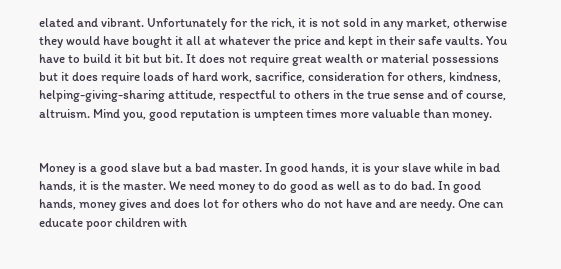elated and vibrant. Unfortunately for the rich, it is not sold in any market, otherwise they would have bought it all at whatever the price and kept in their safe vaults. You have to build it bit but bit. It does not require great wealth or material possessions but it does require loads of hard work, sacrifice, consideration for others, kindness, helping-giving-sharing attitude, respectful to others in the true sense and of course, altruism. Mind you, good reputation is umpteen times more valuable than money.


Money is a good slave but a bad master. In good hands, it is your slave while in bad hands, it is the master. We need money to do good as well as to do bad. In good hands, money gives and does lot for others who do not have and are needy. One can educate poor children with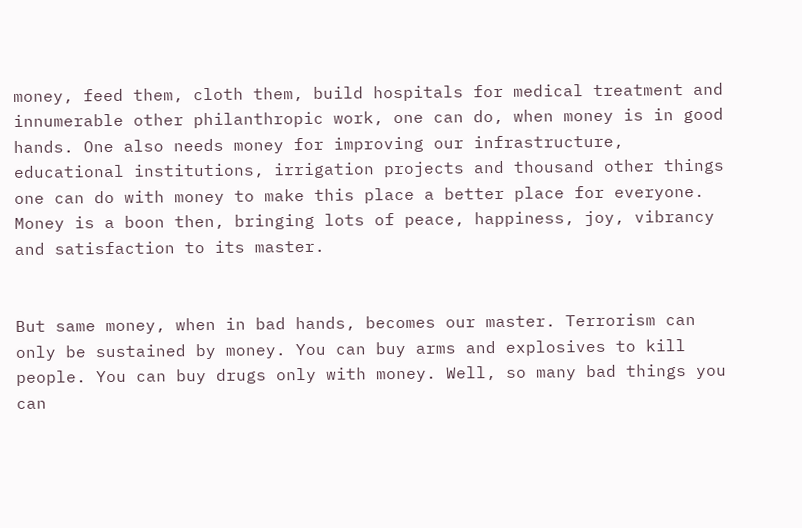money, feed them, cloth them, build hospitals for medical treatment and innumerable other philanthropic work, one can do, when money is in good hands. One also needs money for improving our infrastructure, educational institutions, irrigation projects and thousand other things one can do with money to make this place a better place for everyone. Money is a boon then, bringing lots of peace, happiness, joy, vibrancy and satisfaction to its master.


But same money, when in bad hands, becomes our master. Terrorism can only be sustained by money. You can buy arms and explosives to kill people. You can buy drugs only with money. Well, so many bad things you can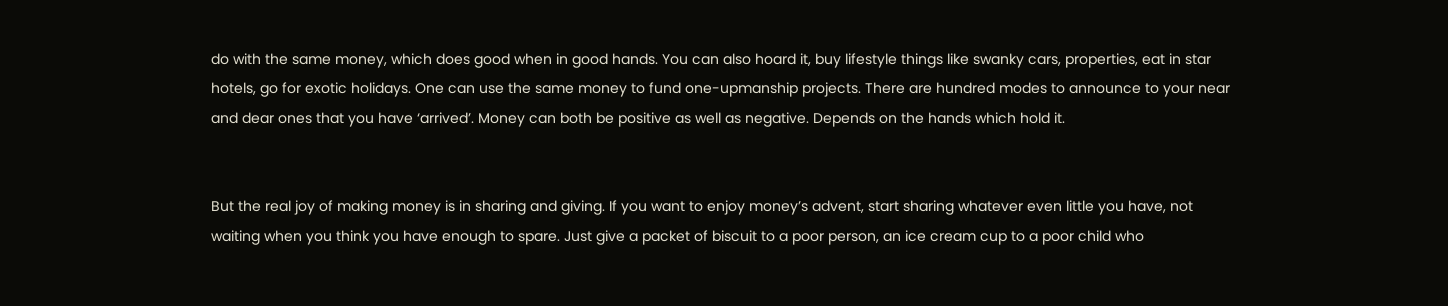do with the same money, which does good when in good hands. You can also hoard it, buy lifestyle things like swanky cars, properties, eat in star hotels, go for exotic holidays. One can use the same money to fund one-upmanship projects. There are hundred modes to announce to your near and dear ones that you have ‘arrived’. Money can both be positive as well as negative. Depends on the hands which hold it.


But the real joy of making money is in sharing and giving. If you want to enjoy money’s advent, start sharing whatever even little you have, not waiting when you think you have enough to spare. Just give a packet of biscuit to a poor person, an ice cream cup to a poor child who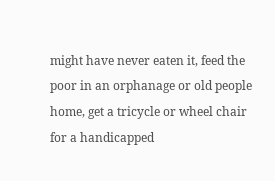might have never eaten it, feed the poor in an orphanage or old people home, get a tricycle or wheel chair for a handicapped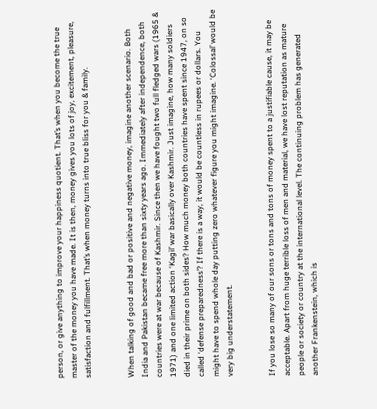person, or give anything to improve your happiness quotient. That’s when you become the true master of the money you have made. It is then, money gives you lots of joy, excitement, pleasure, satisfaction and fulfillment. That’s when money turns into true bliss for you & family.


When talking of good and bad or positive and negative money, imagine another scenario. Both India and Pakistan became free more than sixty years ago. Immediately after independence, both countries were at war because of Kashmir. Since then we have fought two full fledged wars (1965 & 1971) and one limited action ‘Kagil’ war basically over Kashmir. Just imagine, how many soldiers died in their prime on both sides? How much money both countries have spent since 1947, on so called ‘defense preparedness’? If there is a way, it would be countless in rupees or dollars. You might have to spend whole day putting zero whatever figure you might imagine. ‘Colossal’ would be very big understatement.


If you lose so many of our sons or tons and tons of money spent to a justifiable cause, it may be acceptable. Apart from huge terrible loss of men and material, we have lost reputation as mature people or society or country at the international level. The continuing problem has generated another Frankenstein, which is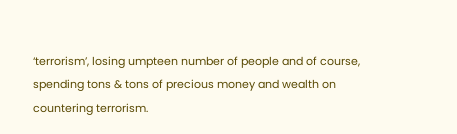‘terrorism’, losing umpteen number of people and of course, spending tons & tons of precious money and wealth on countering terrorism.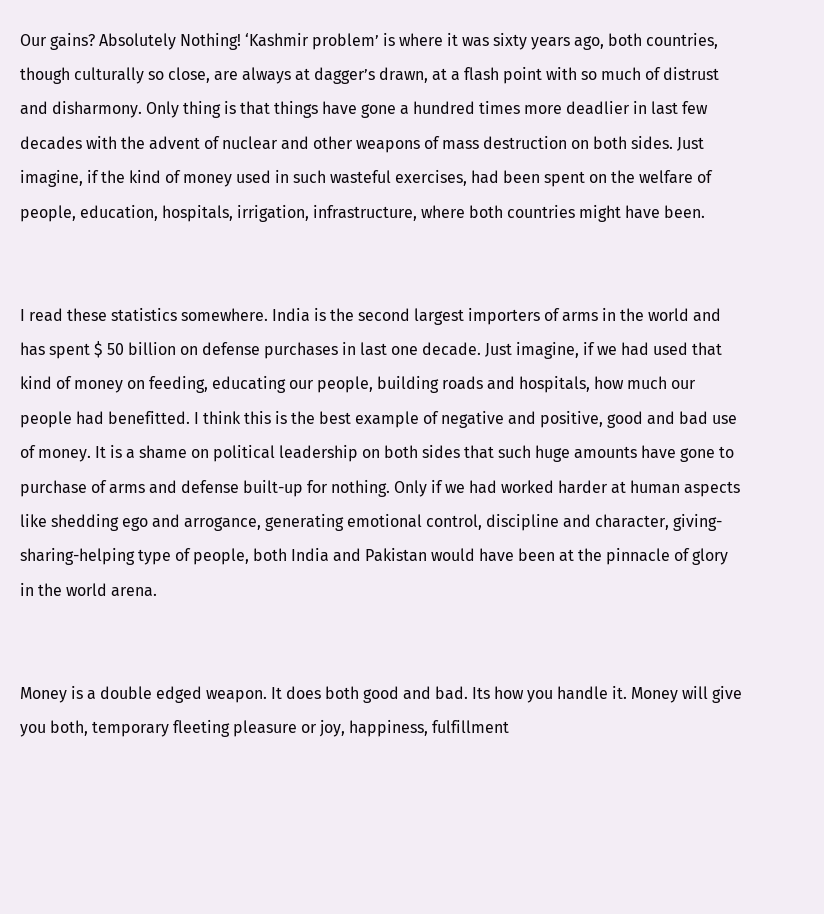Our gains? Absolutely Nothing! ‘Kashmir problem’ is where it was sixty years ago, both countries, though culturally so close, are always at dagger’s drawn, at a flash point with so much of distrust and disharmony. Only thing is that things have gone a hundred times more deadlier in last few decades with the advent of nuclear and other weapons of mass destruction on both sides. Just imagine, if the kind of money used in such wasteful exercises, had been spent on the welfare of people, education, hospitals, irrigation, infrastructure, where both countries might have been.


I read these statistics somewhere. India is the second largest importers of arms in the world and has spent $ 50 billion on defense purchases in last one decade. Just imagine, if we had used that kind of money on feeding, educating our people, building roads and hospitals, how much our people had benefitted. I think this is the best example of negative and positive, good and bad use of money. It is a shame on political leadership on both sides that such huge amounts have gone to purchase of arms and defense built-up for nothing. Only if we had worked harder at human aspects like shedding ego and arrogance, generating emotional control, discipline and character, giving-sharing-helping type of people, both India and Pakistan would have been at the pinnacle of glory in the world arena.


Money is a double edged weapon. It does both good and bad. Its how you handle it. Money will give you both, temporary fleeting pleasure or joy, happiness, fulfillment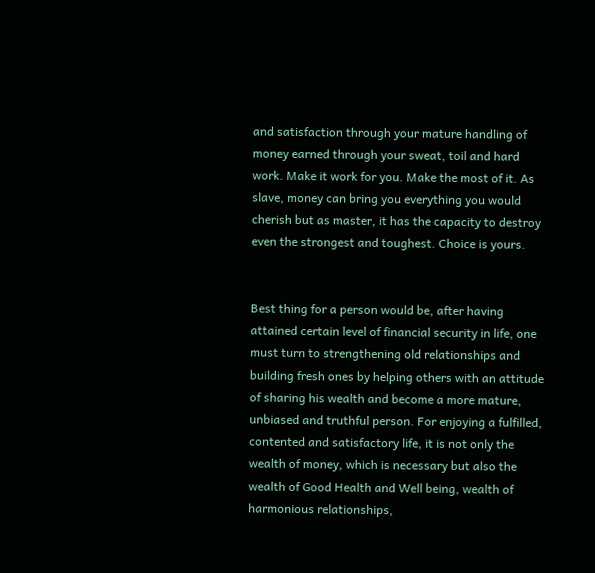and satisfaction through your mature handling of money earned through your sweat, toil and hard work. Make it work for you. Make the most of it. As slave, money can bring you everything you would cherish but as master, it has the capacity to destroy even the strongest and toughest. Choice is yours.


Best thing for a person would be, after having attained certain level of financial security in life, one must turn to strengthening old relationships and building fresh ones by helping others with an attitude of sharing his wealth and become a more mature, unbiased and truthful person. For enjoying a fulfilled, contented and satisfactory life, it is not only the wealth of money, which is necessary but also the wealth of Good Health and Well being, wealth of harmonious relationships,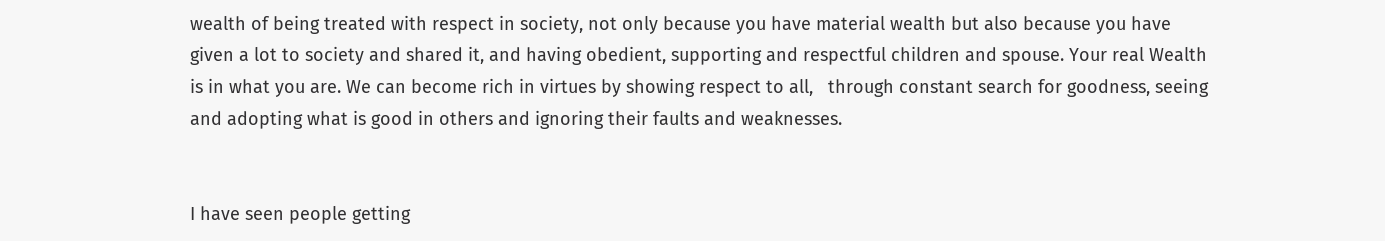wealth of being treated with respect in society, not only because you have material wealth but also because you have given a lot to society and shared it, and having obedient, supporting and respectful children and spouse. Your real Wealth is in what you are. We can become rich in virtues by showing respect to all,   through constant search for goodness, seeing and adopting what is good in others and ignoring their faults and weaknesses.


I have seen people getting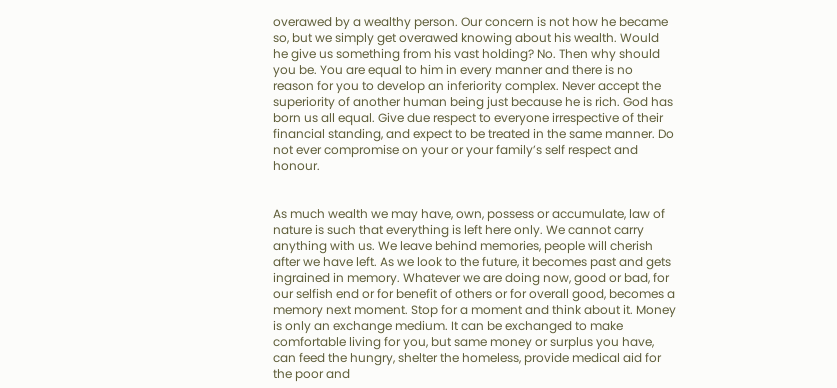overawed by a wealthy person. Our concern is not how he became so, but we simply get overawed knowing about his wealth. Would he give us something from his vast holding? No. Then why should you be. You are equal to him in every manner and there is no reason for you to develop an inferiority complex. Never accept the superiority of another human being just because he is rich. God has born us all equal. Give due respect to everyone irrespective of their financial standing, and expect to be treated in the same manner. Do not ever compromise on your or your family’s self respect and honour.


As much wealth we may have, own, possess or accumulate, law of nature is such that everything is left here only. We cannot carry anything with us. We leave behind memories, people will cherish after we have left. As we look to the future, it becomes past and gets ingrained in memory. Whatever we are doing now, good or bad, for our selfish end or for benefit of others or for overall good, becomes a memory next moment. Stop for a moment and think about it. Money is only an exchange medium. It can be exchanged to make comfortable living for you, but same money or surplus you have, can feed the hungry, shelter the homeless, provide medical aid for the poor and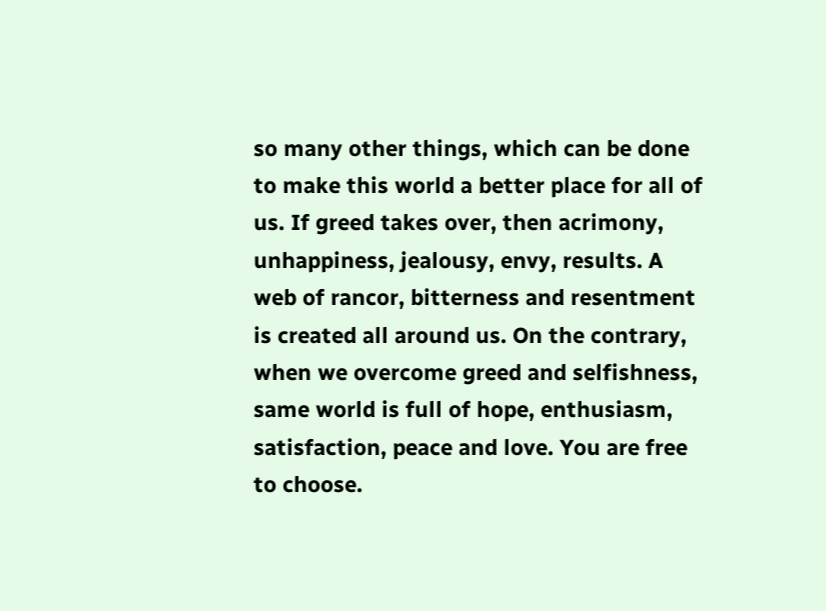so many other things, which can be done to make this world a better place for all of us. If greed takes over, then acrimony, unhappiness, jealousy, envy, results. A web of rancor, bitterness and resentment is created all around us. On the contrary, when we overcome greed and selfishness, same world is full of hope, enthusiasm, satisfaction, peace and love. You are free to choose.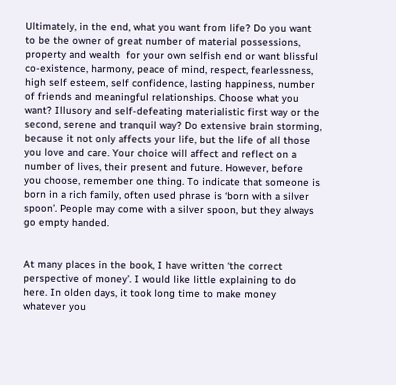Ultimately, in the end, what you want from life? Do you want to be the owner of great number of material possessions, property and wealth  for your own selfish end or want blissful co-existence, harmony, peace of mind, respect, fearlessness, high self esteem, self confidence, lasting happiness, number of friends and meaningful relationships. Choose what you want? Illusory and self-defeating materialistic first way or the second, serene and tranquil way? Do extensive brain storming, because it not only affects your life, but the life of all those you love and care. Your choice will affect and reflect on a number of lives, their present and future. However, before you choose, remember one thing. To indicate that someone is born in a rich family, often used phrase is ‘born with a silver spoon’. People may come with a silver spoon, but they always go empty handed.


At many places in the book, I have written ‘the correct perspective of money’. I would like little explaining to do here. In olden days, it took long time to make money whatever you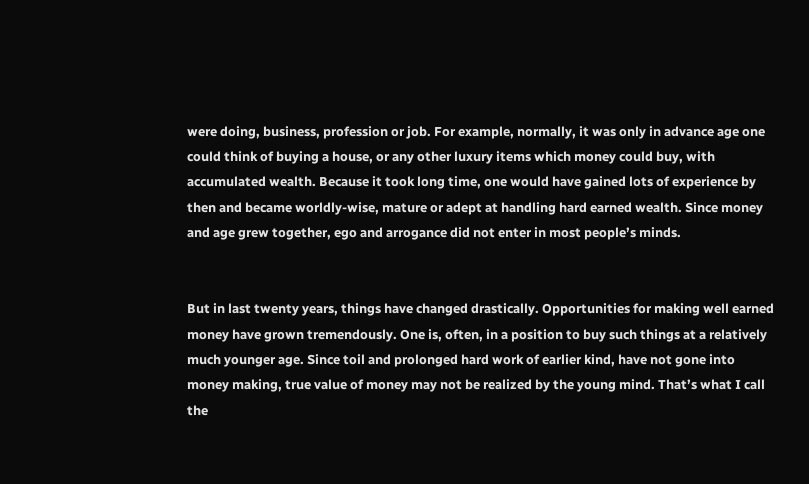were doing, business, profession or job. For example, normally, it was only in advance age one could think of buying a house, or any other luxury items which money could buy, with accumulated wealth. Because it took long time, one would have gained lots of experience by then and became worldly-wise, mature or adept at handling hard earned wealth. Since money and age grew together, ego and arrogance did not enter in most people’s minds.


But in last twenty years, things have changed drastically. Opportunities for making well earned money have grown tremendously. One is, often, in a position to buy such things at a relatively much younger age. Since toil and prolonged hard work of earlier kind, have not gone into money making, true value of money may not be realized by the young mind. That’s what I call the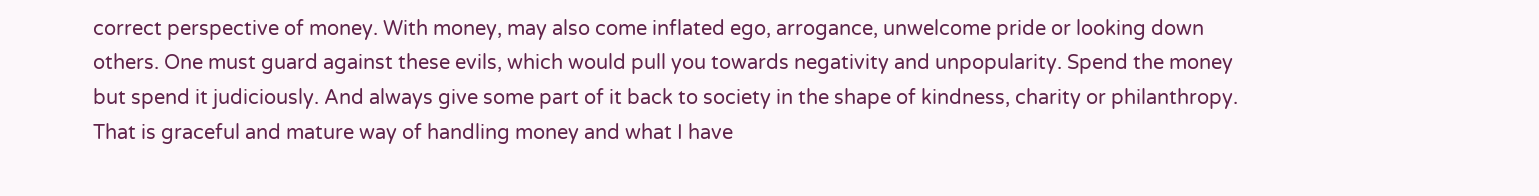correct perspective of money. With money, may also come inflated ego, arrogance, unwelcome pride or looking down others. One must guard against these evils, which would pull you towards negativity and unpopularity. Spend the money but spend it judiciously. And always give some part of it back to society in the shape of kindness, charity or philanthropy. That is graceful and mature way of handling money and what I have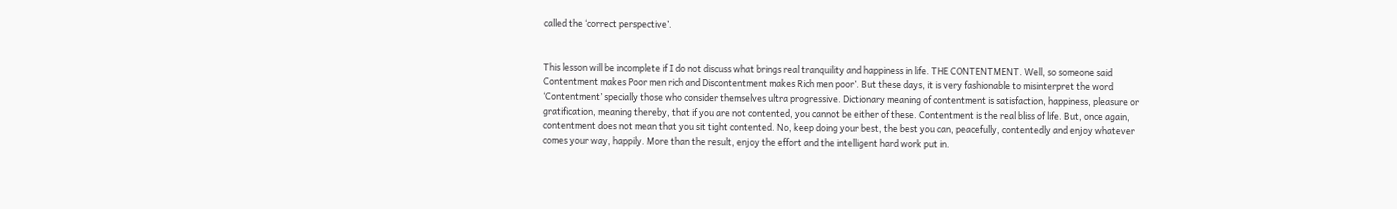called the ‘correct perspective’.


This lesson will be incomplete if I do not discuss what brings real tranquility and happiness in life. THE CONTENTMENT. Well, so someone said Contentment makes Poor men rich and Discontentment makes Rich men poor’. But these days, it is very fashionable to misinterpret the word ‘Contentment’ specially those who consider themselves ultra progressive. Dictionary meaning of contentment is satisfaction, happiness, pleasure or gratification, meaning thereby, that if you are not contented, you cannot be either of these. Contentment is the real bliss of life. But, once again, contentment does not mean that you sit tight contented. No, keep doing your best, the best you can, peacefully, contentedly and enjoy whatever comes your way, happily. More than the result, enjoy the effort and the intelligent hard work put in.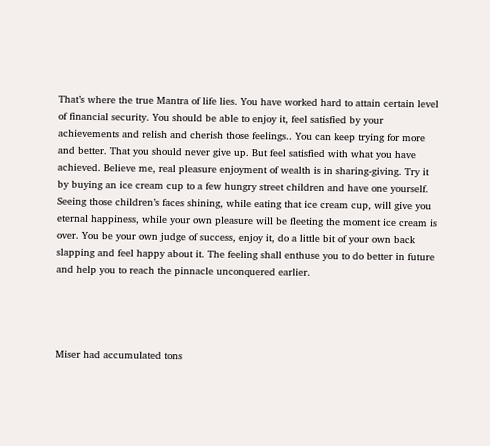That’s where the true Mantra of life lies. You have worked hard to attain certain level of financial security. You should be able to enjoy it, feel satisfied by your achievements and relish and cherish those feelings.. You can keep trying for more and better. That you should never give up. But feel satisfied with what you have achieved. Believe me, real pleasure enjoyment of wealth is in sharing-giving. Try it by buying an ice cream cup to a few hungry street children and have one yourself. Seeing those children’s faces shining, while eating that ice cream cup, will give you eternal happiness, while your own pleasure will be fleeting the moment ice cream is over. You be your own judge of success, enjoy it, do a little bit of your own back slapping and feel happy about it. The feeling shall enthuse you to do better in future and help you to reach the pinnacle unconquered earlier.




Miser had accumulated tons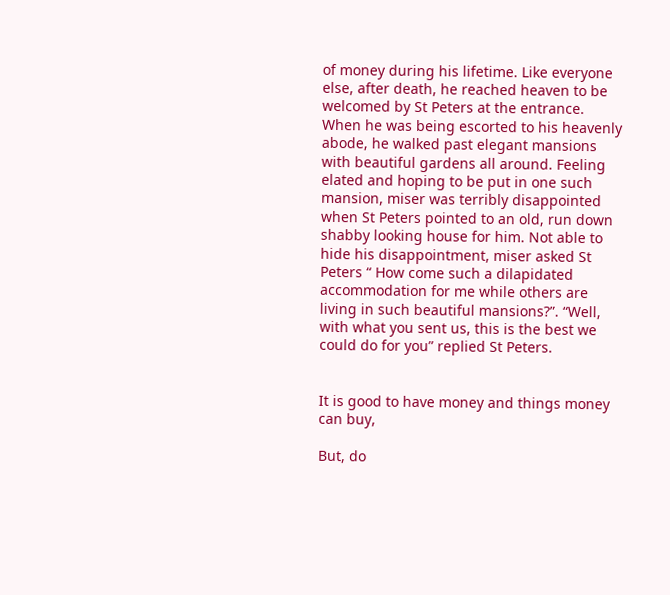of money during his lifetime. Like everyone else, after death, he reached heaven to be welcomed by St Peters at the entrance. When he was being escorted to his heavenly abode, he walked past elegant mansions with beautiful gardens all around. Feeling elated and hoping to be put in one such mansion, miser was terribly disappointed when St Peters pointed to an old, run down shabby looking house for him. Not able to hide his disappointment, miser asked St Peters “ How come such a dilapidated accommodation for me while others are living in such beautiful mansions?”. “Well, with what you sent us, this is the best we could do for you” replied St Peters.


It is good to have money and things money can buy,

But, do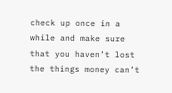check up once in a while and make sure that you haven’t lost the things money can’t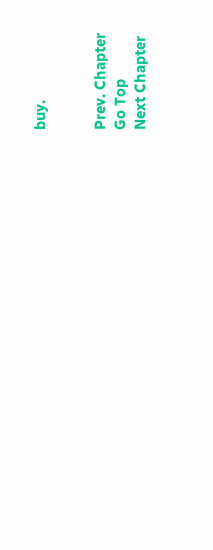buy.


Prev. Chapter
Go Top
Next Chapter